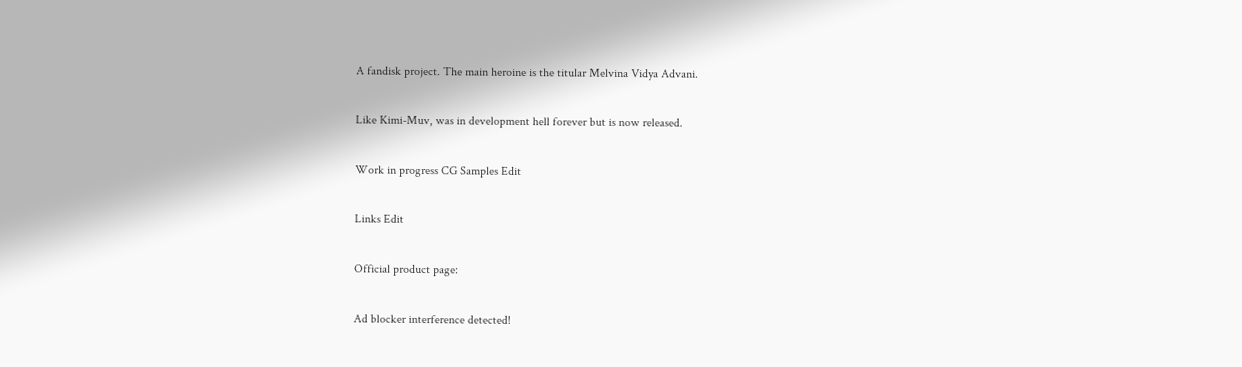A fandisk project. The main heroine is the titular Melvina Vidya Advani.

Like Kimi-Muv, was in development hell forever but is now released.

Work in progress CG Samples Edit

Links Edit

Official product page:

Ad blocker interference detected!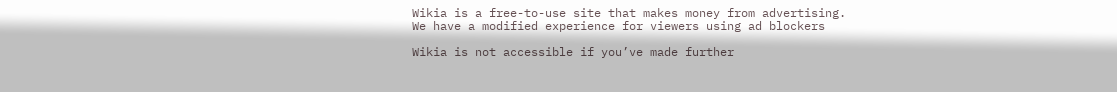Wikia is a free-to-use site that makes money from advertising. We have a modified experience for viewers using ad blockers

Wikia is not accessible if you’ve made further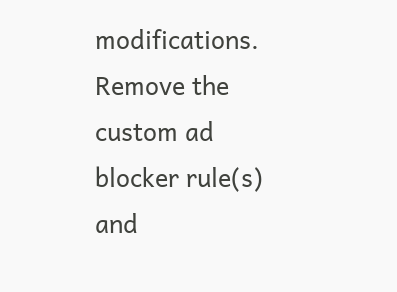modifications. Remove the custom ad blocker rule(s) and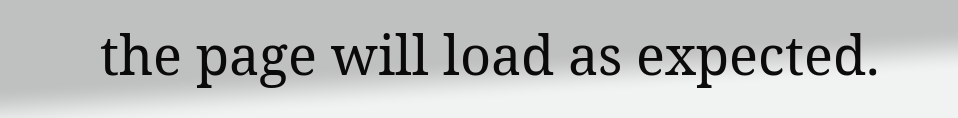the page will load as expected.